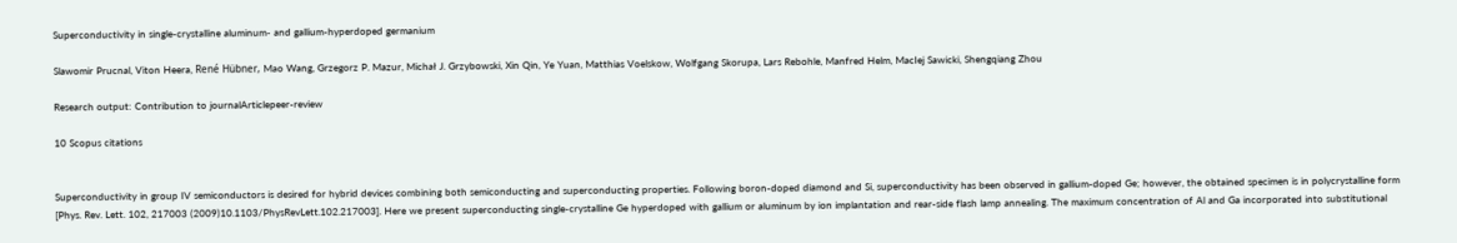Superconductivity in single-crystalline aluminum- and gallium-hyperdoped germanium

Slawomir Prucnal, Viton Heera, René Hübner, Mao Wang, Grzegorz P. Mazur, Michał J. Grzybowski, Xin Qin, Ye Yuan, Matthias Voelskow, Wolfgang Skorupa, Lars Rebohle, Manfred Helm, MacIej Sawicki, Shengqiang Zhou

Research output: Contribution to journalArticlepeer-review

10 Scopus citations


Superconductivity in group IV semiconductors is desired for hybrid devices combining both semiconducting and superconducting properties. Following boron-doped diamond and Si, superconductivity has been observed in gallium-doped Ge; however, the obtained specimen is in polycrystalline form [Phys. Rev. Lett. 102, 217003 (2009)10.1103/PhysRevLett.102.217003]. Here we present superconducting single-crystalline Ge hyperdoped with gallium or aluminum by ion implantation and rear-side flash lamp annealing. The maximum concentration of Al and Ga incorporated into substitutional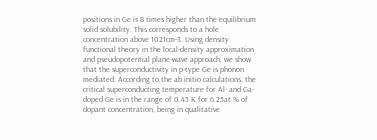positions in Ge is 8 times higher than the equilibrium solid solubility. This corresponds to a hole concentration above 1021cm-3. Using density functional theory in the local-density approximation and pseudopotential plane-wave approach, we show that the superconductivity in p-type Ge is phonon mediated. According to the ab initio calculations, the critical superconducting temperature for Al- and Ga-doped Ge is in the range of 0.45 K for 6.25at.% of dopant concentration, being in qualitative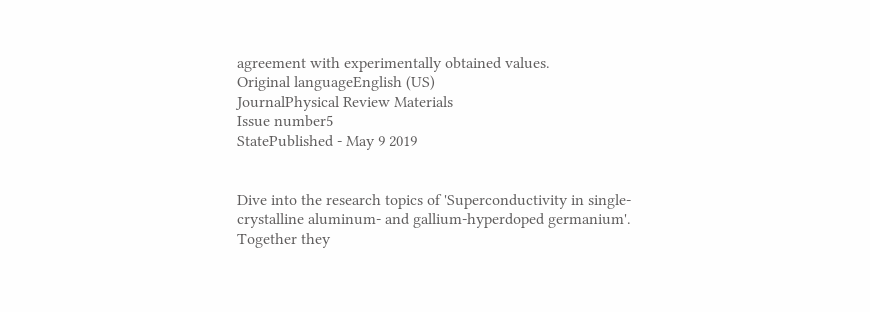agreement with experimentally obtained values.
Original languageEnglish (US)
JournalPhysical Review Materials
Issue number5
StatePublished - May 9 2019


Dive into the research topics of 'Superconductivity in single-crystalline aluminum- and gallium-hyperdoped germanium'. Together they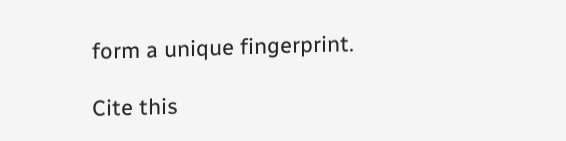form a unique fingerprint.

Cite this